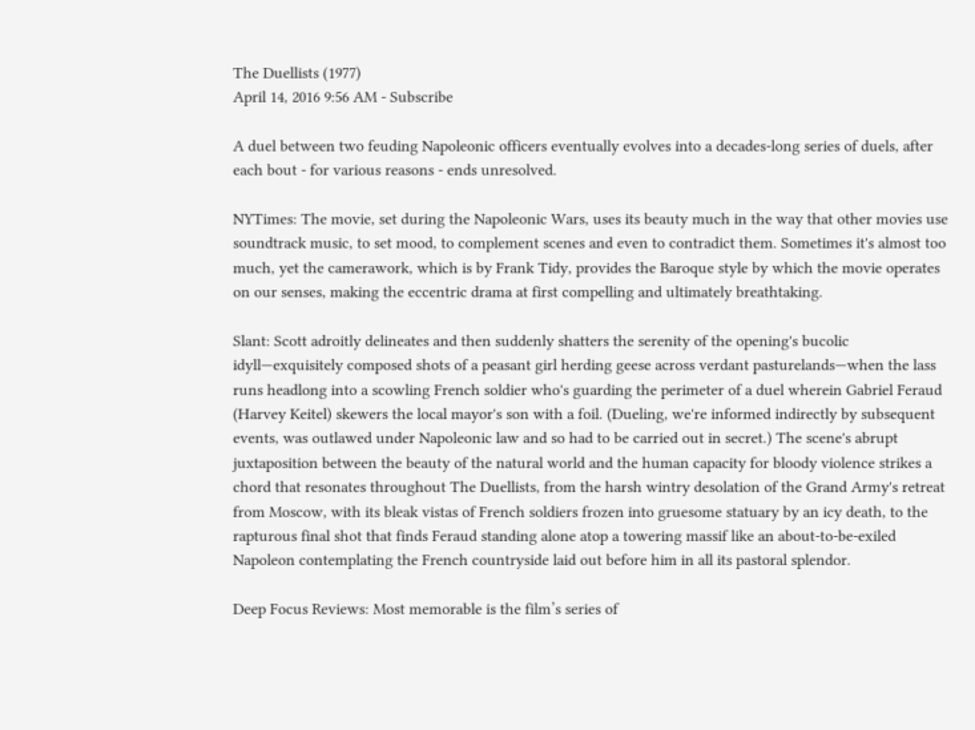The Duellists (1977)
April 14, 2016 9:56 AM - Subscribe

A duel between two feuding Napoleonic officers eventually evolves into a decades-long series of duels, after each bout - for various reasons - ends unresolved.

NYTimes: The movie, set during the Napoleonic Wars, uses its beauty much in the way that other movies use soundtrack music, to set mood, to complement scenes and even to contradict them. Sometimes it's almost too much, yet the camerawork, which is by Frank Tidy, provides the Baroque style by which the movie operates on our senses, making the eccentric drama at first compelling and ultimately breathtaking.

Slant: Scott adroitly delineates and then suddenly shatters the serenity of the opening's bucolic idyll—exquisitely composed shots of a peasant girl herding geese across verdant pasturelands—when the lass runs headlong into a scowling French soldier who's guarding the perimeter of a duel wherein Gabriel Feraud (Harvey Keitel) skewers the local mayor's son with a foil. (Dueling, we're informed indirectly by subsequent events, was outlawed under Napoleonic law and so had to be carried out in secret.) The scene's abrupt juxtaposition between the beauty of the natural world and the human capacity for bloody violence strikes a chord that resonates throughout The Duellists, from the harsh wintry desolation of the Grand Army's retreat from Moscow, with its bleak vistas of French soldiers frozen into gruesome statuary by an icy death, to the rapturous final shot that finds Feraud standing alone atop a towering massif like an about-to-be-exiled Napoleon contemplating the French countryside laid out before him in all its pastoral splendor.

Deep Focus Reviews: Most memorable is the film’s series of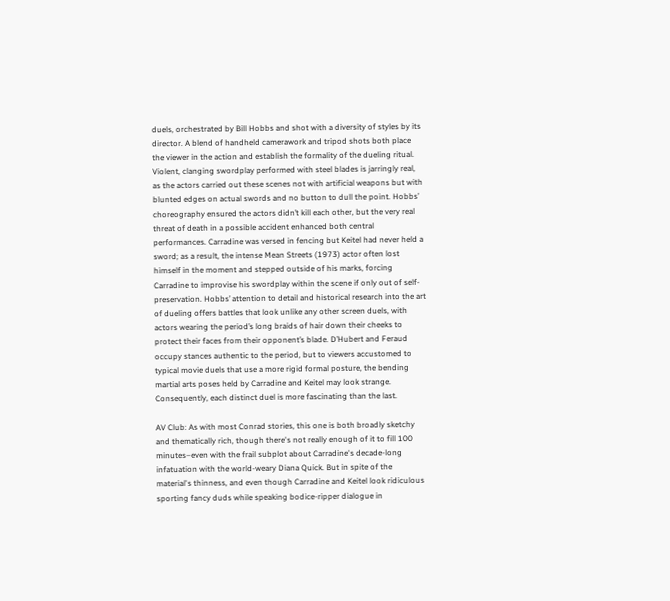duels, orchestrated by Bill Hobbs and shot with a diversity of styles by its director. A blend of handheld camerawork and tripod shots both place the viewer in the action and establish the formality of the dueling ritual. Violent, clanging swordplay performed with steel blades is jarringly real, as the actors carried out these scenes not with artificial weapons but with blunted edges on actual swords and no button to dull the point. Hobbs’ choreography ensured the actors didn’t kill each other, but the very real threat of death in a possible accident enhanced both central performances. Carradine was versed in fencing but Keitel had never held a sword; as a result, the intense Mean Streets (1973) actor often lost himself in the moment and stepped outside of his marks, forcing Carradine to improvise his swordplay within the scene if only out of self-preservation. Hobbs’ attention to detail and historical research into the art of dueling offers battles that look unlike any other screen duels, with actors wearing the period’s long braids of hair down their cheeks to protect their faces from their opponent’s blade. D’Hubert and Feraud occupy stances authentic to the period, but to viewers accustomed to typical movie duels that use a more rigid formal posture, the bending martial arts poses held by Carradine and Keitel may look strange. Consequently, each distinct duel is more fascinating than the last.

AV Club: As with most Conrad stories, this one is both broadly sketchy and thematically rich, though there's not really enough of it to fill 100 minutes–even with the frail subplot about Carradine's decade-long infatuation with the world-weary Diana Quick. But in spite of the material's thinness, and even though Carradine and Keitel look ridiculous sporting fancy duds while speaking bodice-ripper dialogue in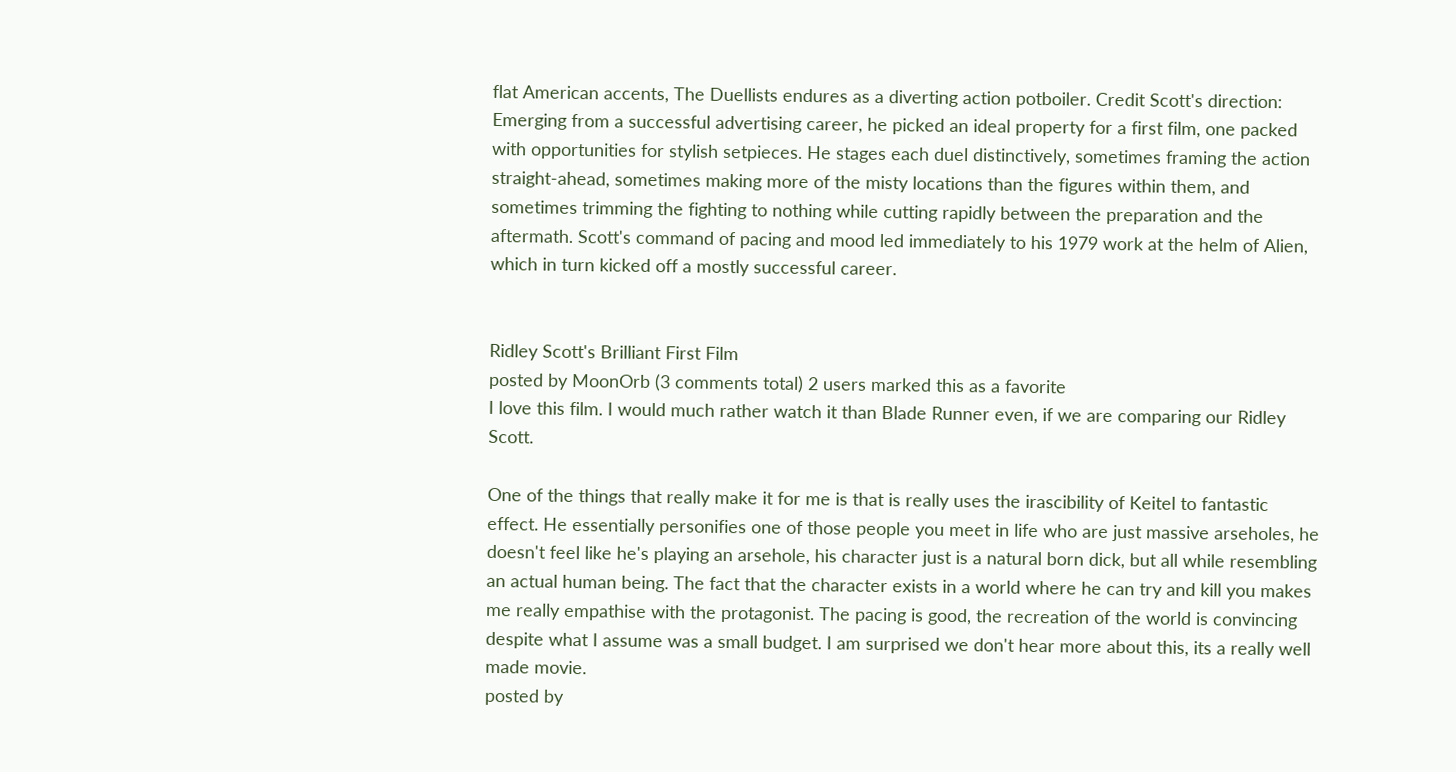flat American accents, The Duellists endures as a diverting action potboiler. Credit Scott's direction: Emerging from a successful advertising career, he picked an ideal property for a first film, one packed with opportunities for stylish setpieces. He stages each duel distinctively, sometimes framing the action straight-ahead, sometimes making more of the misty locations than the figures within them, and sometimes trimming the fighting to nothing while cutting rapidly between the preparation and the aftermath. Scott's command of pacing and mood led immediately to his 1979 work at the helm of Alien, which in turn kicked off a mostly successful career.


Ridley Scott's Brilliant First Film
posted by MoonOrb (3 comments total) 2 users marked this as a favorite
I love this film. I would much rather watch it than Blade Runner even, if we are comparing our Ridley Scott.

One of the things that really make it for me is that is really uses the irascibility of Keitel to fantastic effect. He essentially personifies one of those people you meet in life who are just massive arseholes, he doesn't feel like he's playing an arsehole, his character just is a natural born dick, but all while resembling an actual human being. The fact that the character exists in a world where he can try and kill you makes me really empathise with the protagonist. The pacing is good, the recreation of the world is convincing despite what I assume was a small budget. I am surprised we don't hear more about this, its a really well made movie.
posted by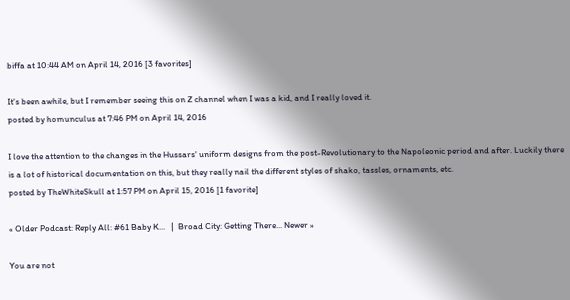biffa at 10:44 AM on April 14, 2016 [3 favorites]

It's been awhile, but I remember seeing this on Z channel when I was a kid, and I really loved it.
posted by homunculus at 7:46 PM on April 14, 2016

I love the attention to the changes in the Hussars' uniform designs from the post-Revolutionary to the Napoleonic period and after. Luckily there is a lot of historical documentation on this, but they really nail the different styles of shako, tassles, ornaments, etc.
posted by TheWhiteSkull at 1:57 PM on April 15, 2016 [1 favorite]

« Older Podcast: Reply All: #61 Baby K...   |  Broad City: Getting There... Newer »

You are not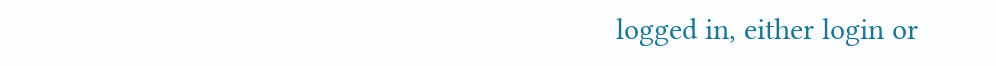logged in, either login or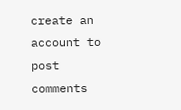create an account to post comments